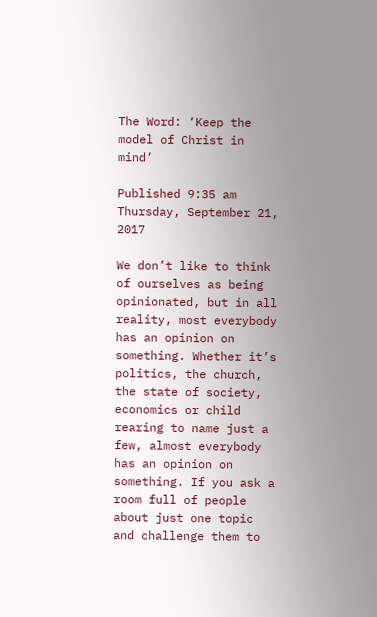The Word: ‘Keep the model of Christ in mind’

Published 9:35 am Thursday, September 21, 2017

We don’t like to think of ourselves as being opinionated, but in all reality, most everybody has an opinion on something. Whether it’s politics, the church, the state of society, economics or child rearing to name just a few, almost everybody has an opinion on something. If you ask a room full of people about just one topic and challenge them to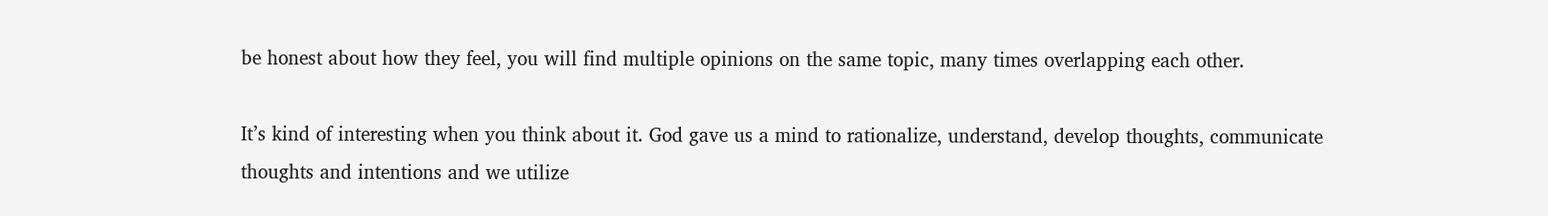be honest about how they feel, you will find multiple opinions on the same topic, many times overlapping each other.

It’s kind of interesting when you think about it. God gave us a mind to rationalize, understand, develop thoughts, communicate thoughts and intentions and we utilize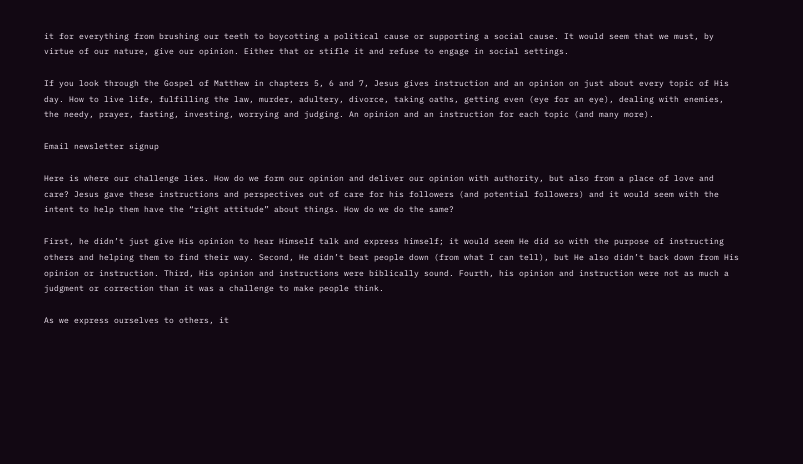it for everything from brushing our teeth to boycotting a political cause or supporting a social cause. It would seem that we must, by virtue of our nature, give our opinion. Either that or stifle it and refuse to engage in social settings.

If you look through the Gospel of Matthew in chapters 5, 6 and 7, Jesus gives instruction and an opinion on just about every topic of His day. How to live life, fulfilling the law, murder, adultery, divorce, taking oaths, getting even (eye for an eye), dealing with enemies, the needy, prayer, fasting, investing, worrying and judging. An opinion and an instruction for each topic (and many more).

Email newsletter signup

Here is where our challenge lies. How do we form our opinion and deliver our opinion with authority, but also from a place of love and care? Jesus gave these instructions and perspectives out of care for his followers (and potential followers) and it would seem with the intent to help them have the “right attitude” about things. How do we do the same?

First, he didn’t just give His opinion to hear Himself talk and express himself; it would seem He did so with the purpose of instructing others and helping them to find their way. Second, He didn’t beat people down (from what I can tell), but He also didn’t back down from His opinion or instruction. Third, His opinion and instructions were biblically sound. Fourth, his opinion and instruction were not as much a judgment or correction than it was a challenge to make people think.

As we express ourselves to others, it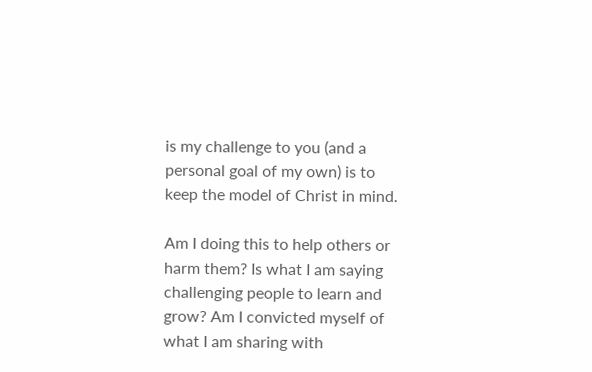is my challenge to you (and a personal goal of my own) is to keep the model of Christ in mind.

Am I doing this to help others or harm them? Is what I am saying challenging people to learn and grow? Am I convicted myself of what I am sharing with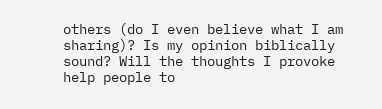others (do I even believe what I am sharing)? Is my opinion biblically sound? Will the thoughts I provoke help people to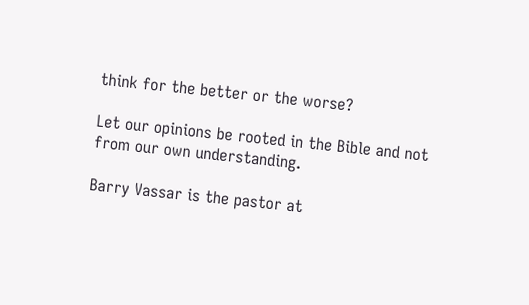think for the better or the worse?

Let our opinions be rooted in the Bible and not from our own understanding.

Barry Vassar is the pastor at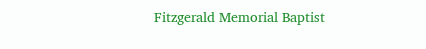Fitzgerald Memorial Baptist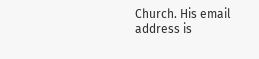Church. His email address is